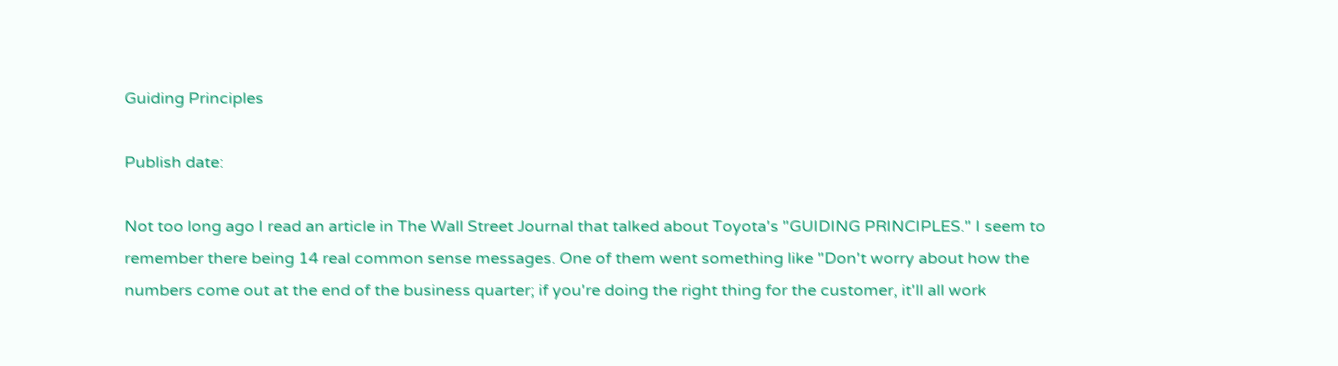Guiding Principles

Publish date:

Not too long ago I read an article in The Wall Street Journal that talked about Toyota's "GUIDING PRINCIPLES." I seem to remember there being 14 real common sense messages. One of them went something like "Don't worry about how the numbers come out at the end of the business quarter; if you're doing the right thing for the customer, it'll all work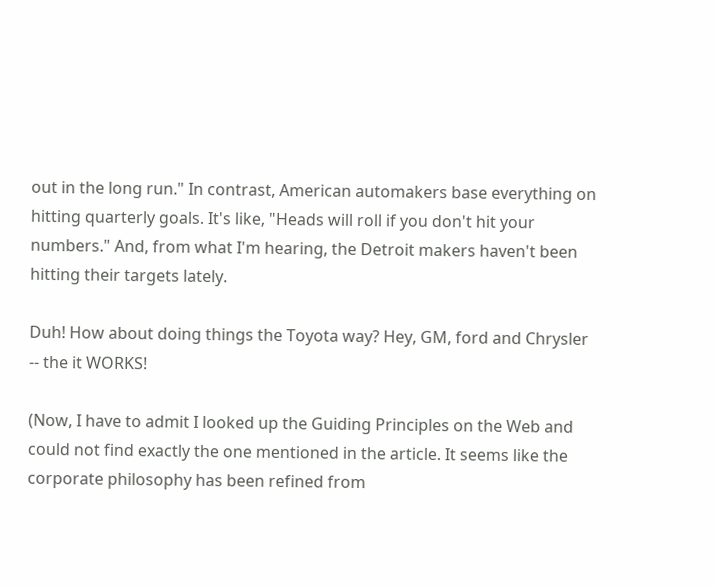out in the long run." In contrast, American automakers base everything on hitting quarterly goals. It's like, "Heads will roll if you don't hit your numbers." And, from what I'm hearing, the Detroit makers haven't been hitting their targets lately.

Duh! How about doing things the Toyota way? Hey, GM, ford and Chrysler -- the it WORKS!

(Now, I have to admit I looked up the Guiding Principles on the Web and could not find exactly the one mentioned in the article. It seems like the corporate philosophy has been refined from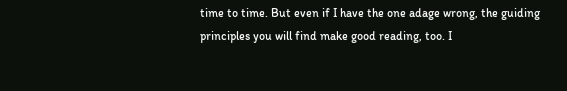time to time. But even if I have the one adage wrong, the guiding principles you will find make good reading, too. I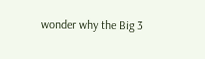wonder why the Big 3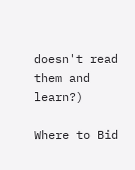doesn't read them and learn?)

Where to Bid